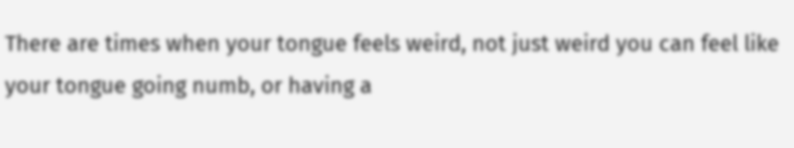There are times when your tongue feels weird, not just weird you can feel like your tongue going numb, or having a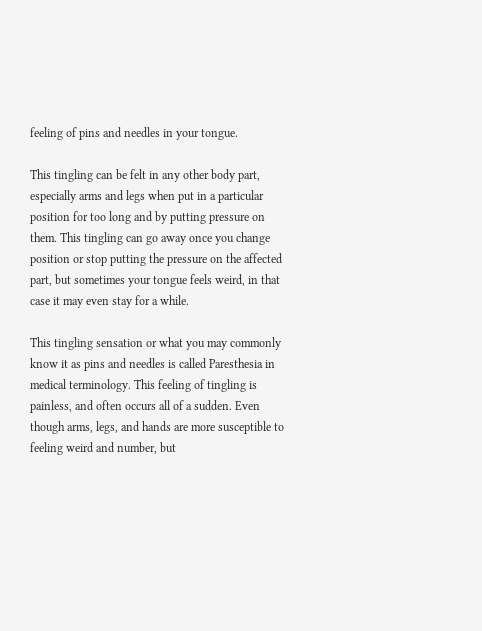feeling of pins and needles in your tongue.

This tingling can be felt in any other body part, especially arms and legs when put in a particular position for too long and by putting pressure on them. This tingling can go away once you change position or stop putting the pressure on the affected part, but sometimes your tongue feels weird, in that case it may even stay for a while.

This tingling sensation or what you may commonly know it as pins and needles is called Paresthesia in medical terminology. This feeling of tingling is painless, and often occurs all of a sudden. Even though arms, legs, and hands are more susceptible to feeling weird and number, but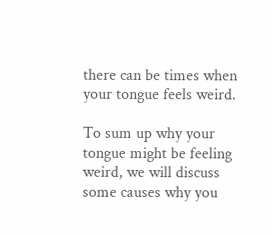there can be times when your tongue feels weird.

To sum up why your tongue might be feeling weird, we will discuss some causes why you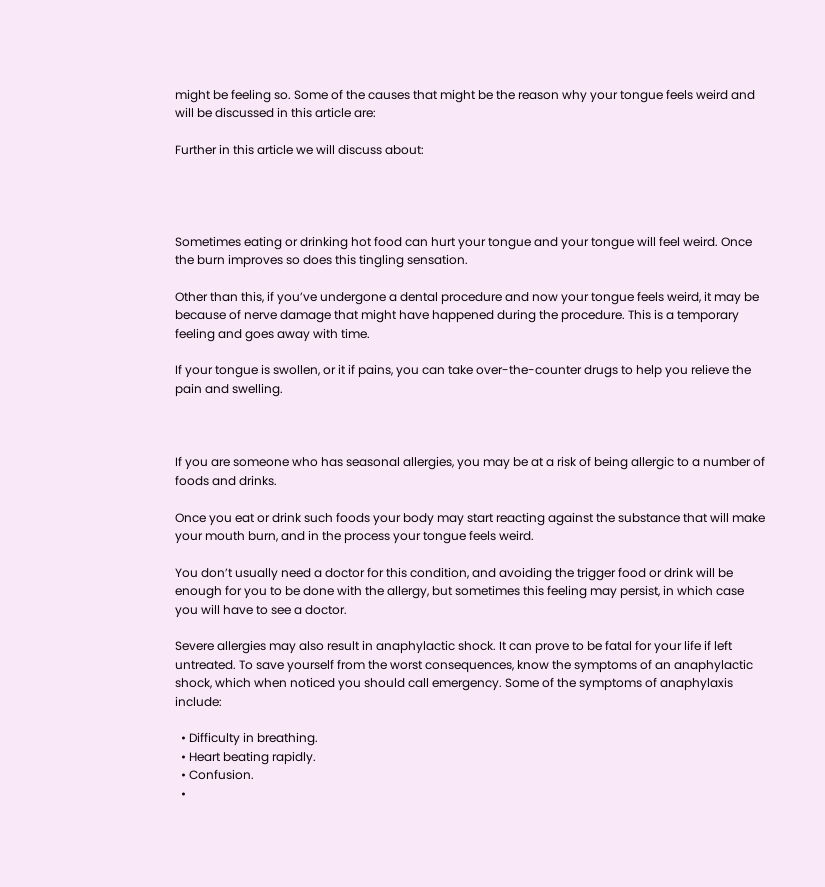might be feeling so. Some of the causes that might be the reason why your tongue feels weird and will be discussed in this article are:

Further in this article we will discuss about:




Sometimes eating or drinking hot food can hurt your tongue and your tongue will feel weird. Once the burn improves so does this tingling sensation.

Other than this, if you’ve undergone a dental procedure and now your tongue feels weird, it may be because of nerve damage that might have happened during the procedure. This is a temporary feeling and goes away with time.

If your tongue is swollen, or it if pains, you can take over-the-counter drugs to help you relieve the pain and swelling.



If you are someone who has seasonal allergies, you may be at a risk of being allergic to a number of foods and drinks.

Once you eat or drink such foods your body may start reacting against the substance that will make your mouth burn, and in the process your tongue feels weird.

You don’t usually need a doctor for this condition, and avoiding the trigger food or drink will be enough for you to be done with the allergy, but sometimes this feeling may persist, in which case you will have to see a doctor.

Severe allergies may also result in anaphylactic shock. It can prove to be fatal for your life if left untreated. To save yourself from the worst consequences, know the symptoms of an anaphylactic shock, which when noticed you should call emergency. Some of the symptoms of anaphylaxis include:

  • Difficulty in breathing.
  • Heart beating rapidly.
  • Confusion.
  •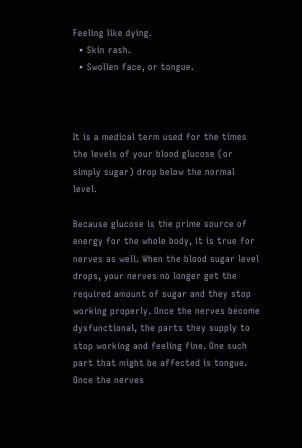Feeling like dying.
  • Skin rash.
  • Swollen face, or tongue.



It is a medical term used for the times the levels of your blood glucose (or simply sugar) drop below the normal level.

Because glucose is the prime source of energy for the whole body, it is true for nerves as well. When the blood sugar level drops, your nerves no longer get the required amount of sugar and they stop working properly. Once the nerves become dysfunctional, the parts they supply to stop working and feeling fine. One such part that might be affected is tongue. Once the nerves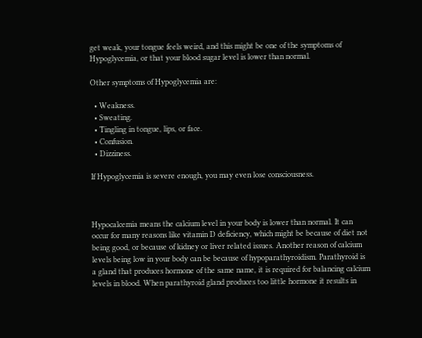get weak, your tongue feels weird, and this might be one of the symptoms of Hypoglycemia, or that your blood sugar level is lower than normal.

Other symptoms of Hypoglycemia are:

  • Weakness.
  • Sweating.
  • Tingling in tongue, lips, or face.
  • Confusion.
  • Dizziness.

If Hypoglycemia is severe enough, you may even lose consciousness.



Hypocalcemia means the calcium level in your body is lower than normal. It can occur for many reasons like vitamin D deficiency, which might be because of diet not being good, or because of kidney or liver related issues. Another reason of calcium levels being low in your body can be because of hypoparathyroidism. Parathyroid is a gland that produces hormone of the same name, it is required for balancing calcium levels in blood. When parathyroid gland produces too little hormone it results in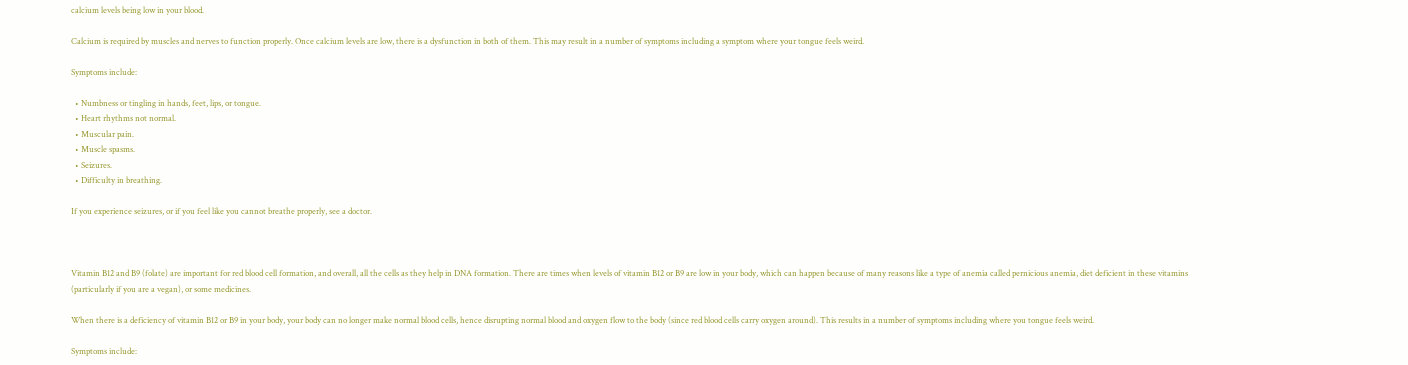calcium levels being low in your blood.

Calcium is required by muscles and nerves to function properly. Once calcium levels are low, there is a dysfunction in both of them. This may result in a number of symptoms including a symptom where your tongue feels weird.

Symptoms include:

  • Numbness or tingling in hands, feet, lips, or tongue.
  • Heart rhythms not normal.
  • Muscular pain.
  • Muscle spasms.
  • Seizures.
  • Difficulty in breathing.

If you experience seizures, or if you feel like you cannot breathe properly, see a doctor.



Vitamin B12 and B9 (folate) are important for red blood cell formation, and overall, all the cells as they help in DNA formation. There are times when levels of vitamin B12 or B9 are low in your body, which can happen because of many reasons like a type of anemia called pernicious anemia, diet deficient in these vitamins (particularly if you are a vegan), or some medicines.

When there is a deficiency of vitamin B12 or B9 in your body, your body can no longer make normal blood cells, hence disrupting normal blood and oxygen flow to the body (since red blood cells carry oxygen around). This results in a number of symptoms including where you tongue feels weird.

Symptoms include: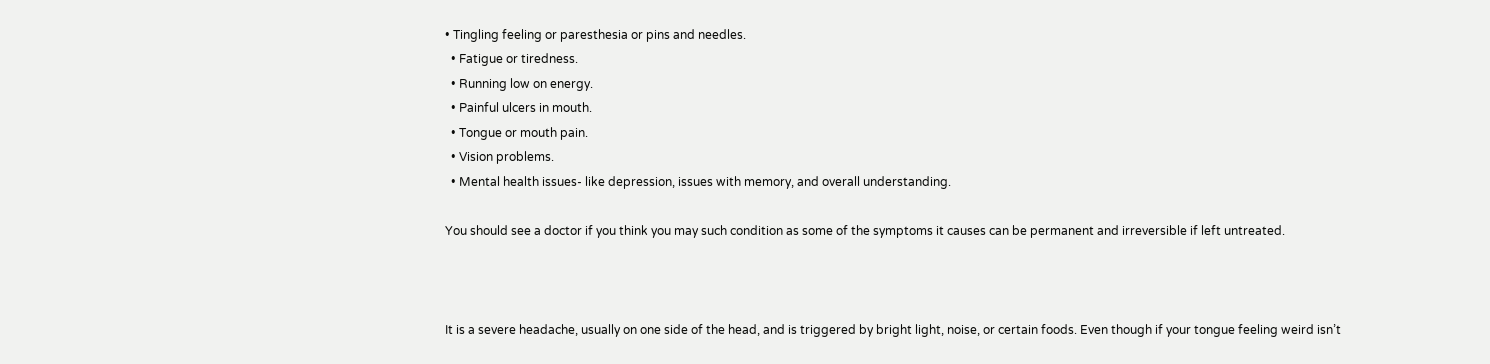• Tingling feeling or paresthesia or pins and needles.
  • Fatigue or tiredness.
  • Running low on energy.
  • Painful ulcers in mouth.
  • Tongue or mouth pain.
  • Vision problems.
  • Mental health issues- like depression, issues with memory, and overall understanding.

You should see a doctor if you think you may such condition as some of the symptoms it causes can be permanent and irreversible if left untreated.



It is a severe headache, usually on one side of the head, and is triggered by bright light, noise, or certain foods. Even though if your tongue feeling weird isn’t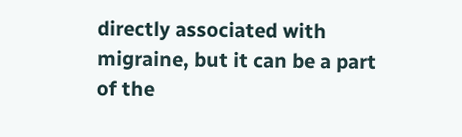directly associated with migraine, but it can be a part of the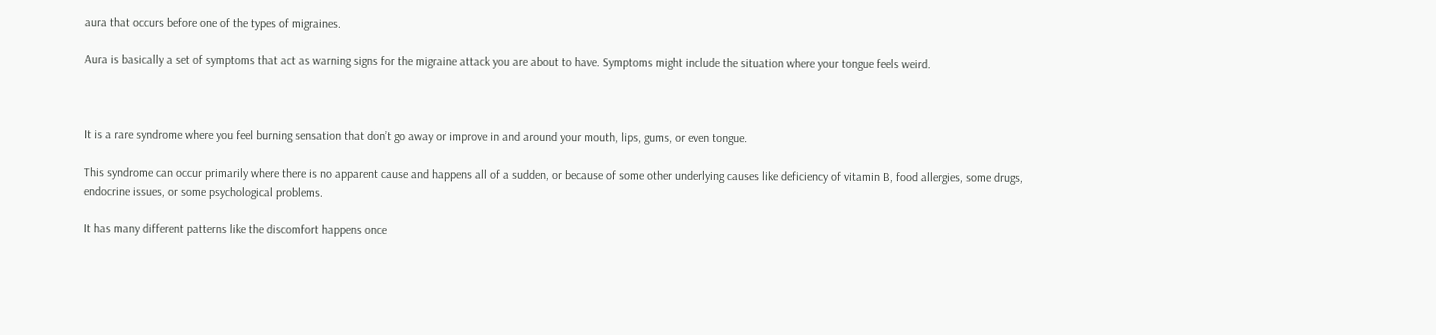aura that occurs before one of the types of migraines.

Aura is basically a set of symptoms that act as warning signs for the migraine attack you are about to have. Symptoms might include the situation where your tongue feels weird.



It is a rare syndrome where you feel burning sensation that don’t go away or improve in and around your mouth, lips, gums, or even tongue.

This syndrome can occur primarily where there is no apparent cause and happens all of a sudden, or because of some other underlying causes like deficiency of vitamin B, food allergies, some drugs, endocrine issues, or some psychological problems.

It has many different patterns like the discomfort happens once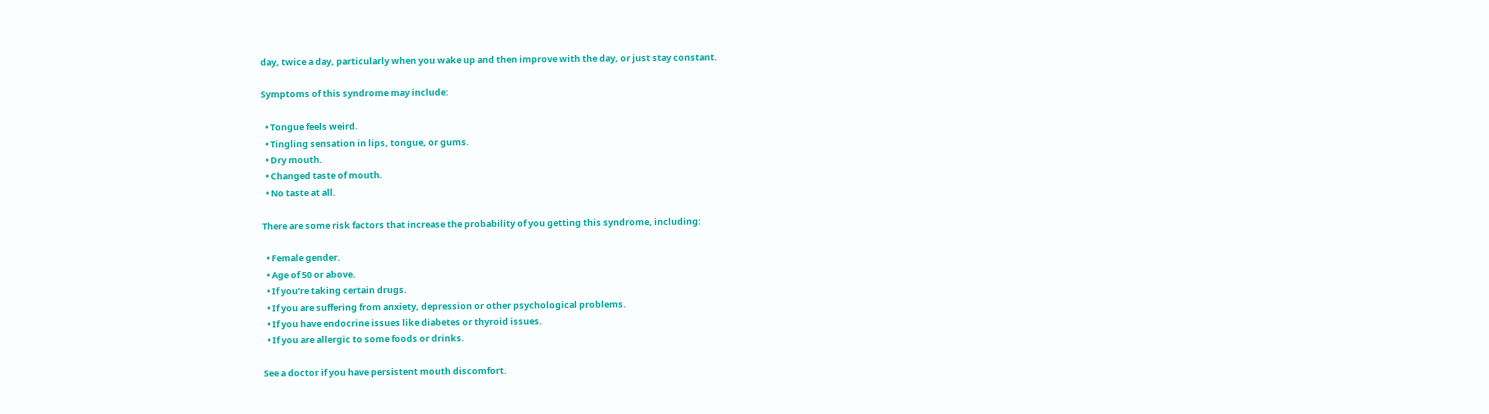day, twice a day, particularly when you wake up and then improve with the day, or just stay constant.

Symptoms of this syndrome may include:

  • Tongue feels weird.
  • Tingling sensation in lips, tongue, or gums.
  • Dry mouth.
  • Changed taste of mouth.
  • No taste at all.

There are some risk factors that increase the probability of you getting this syndrome, including:

  • Female gender.
  • Age of 50 or above.
  • If you’re taking certain drugs.
  • If you are suffering from anxiety, depression or other psychological problems.
  • If you have endocrine issues like diabetes or thyroid issues.
  • If you are allergic to some foods or drinks.

See a doctor if you have persistent mouth discomfort.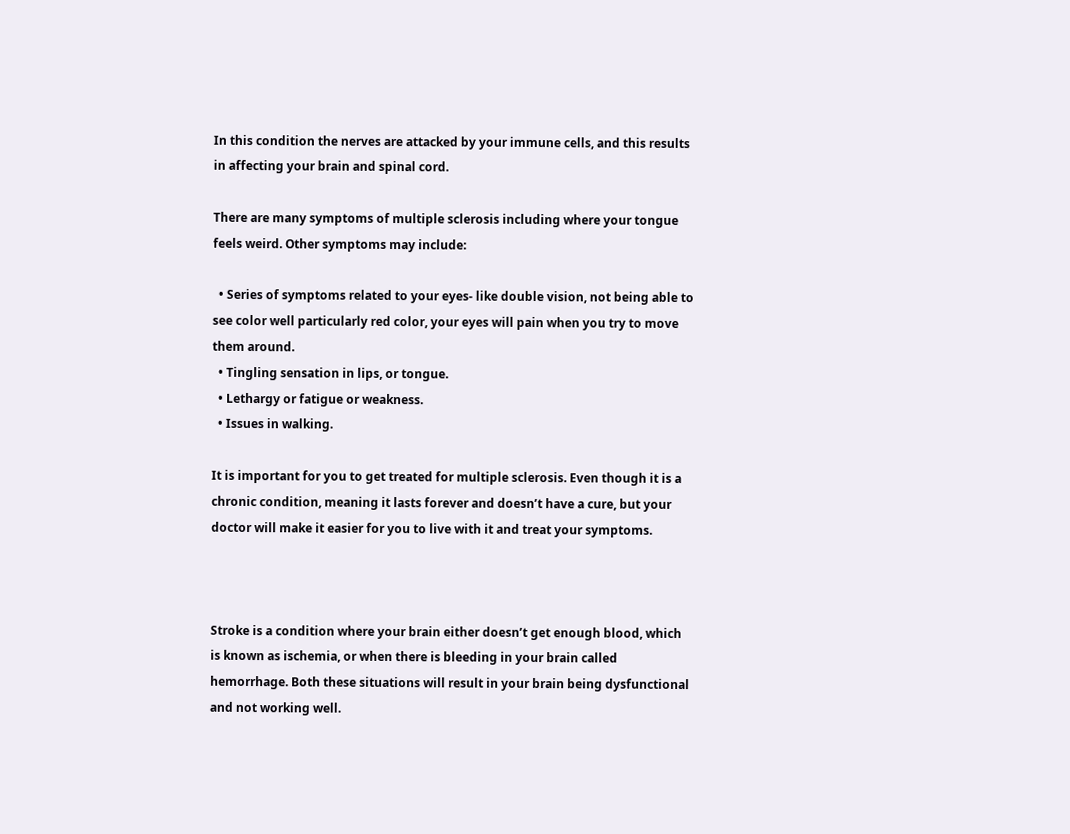In this condition the nerves are attacked by your immune cells, and this results in affecting your brain and spinal cord.

There are many symptoms of multiple sclerosis including where your tongue feels weird. Other symptoms may include:

  • Series of symptoms related to your eyes- like double vision, not being able to see color well particularly red color, your eyes will pain when you try to move them around.
  • Tingling sensation in lips, or tongue.
  • Lethargy or fatigue or weakness.
  • Issues in walking.

It is important for you to get treated for multiple sclerosis. Even though it is a chronic condition, meaning it lasts forever and doesn’t have a cure, but your doctor will make it easier for you to live with it and treat your symptoms.



Stroke is a condition where your brain either doesn’t get enough blood, which is known as ischemia, or when there is bleeding in your brain called hemorrhage. Both these situations will result in your brain being dysfunctional and not working well.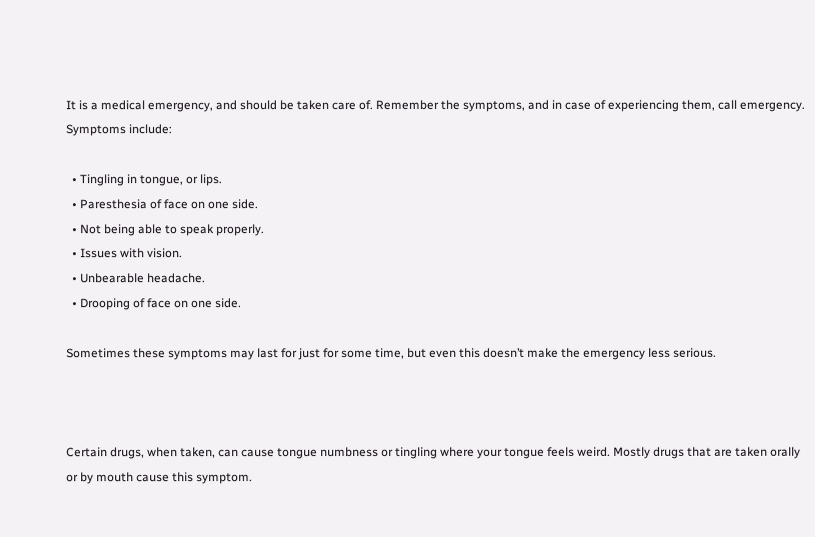It is a medical emergency, and should be taken care of. Remember the symptoms, and in case of experiencing them, call emergency. Symptoms include:

  • Tingling in tongue, or lips.
  • Paresthesia of face on one side.
  • Not being able to speak properly.
  • Issues with vision.
  • Unbearable headache.
  • Drooping of face on one side.

Sometimes these symptoms may last for just for some time, but even this doesn’t make the emergency less serious.



Certain drugs, when taken, can cause tongue numbness or tingling where your tongue feels weird. Mostly drugs that are taken orally or by mouth cause this symptom.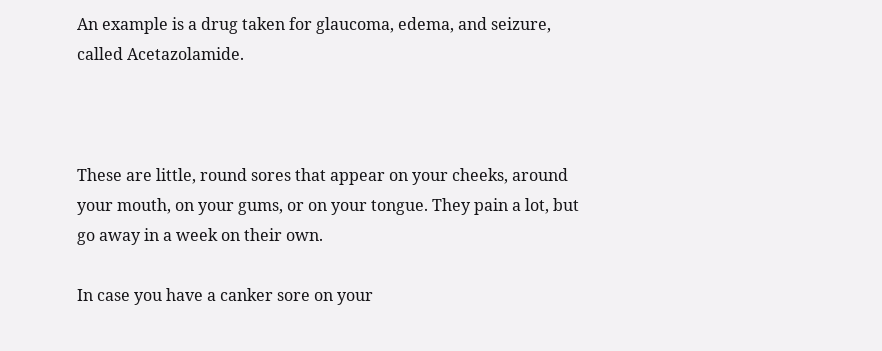An example is a drug taken for glaucoma, edema, and seizure, called Acetazolamide.



These are little, round sores that appear on your cheeks, around your mouth, on your gums, or on your tongue. They pain a lot, but go away in a week on their own.

In case you have a canker sore on your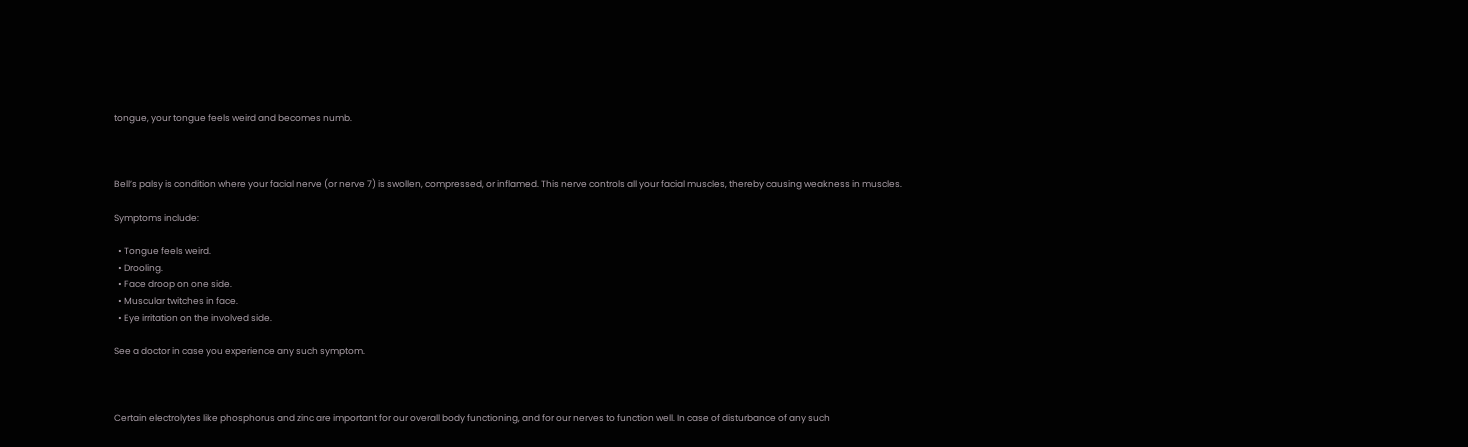tongue, your tongue feels weird and becomes numb.



Bell’s palsy is condition where your facial nerve (or nerve 7) is swollen, compressed, or inflamed. This nerve controls all your facial muscles, thereby causing weakness in muscles.

Symptoms include:

  • Tongue feels weird.
  • Drooling.
  • Face droop on one side.
  • Muscular twitches in face.
  • Eye irritation on the involved side.

See a doctor in case you experience any such symptom.



Certain electrolytes like phosphorus and zinc are important for our overall body functioning, and for our nerves to function well. In case of disturbance of any such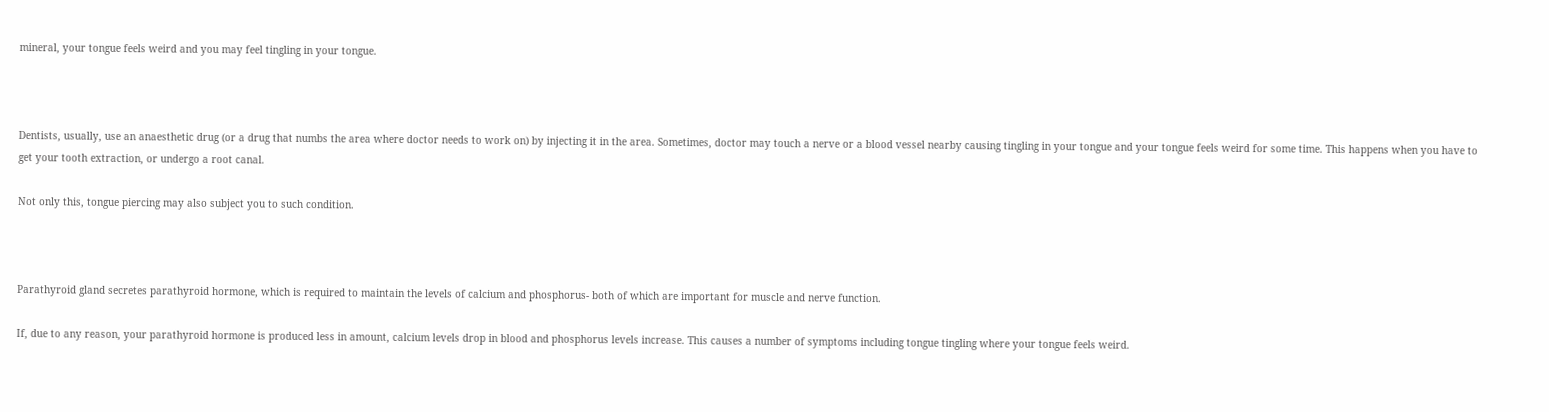mineral, your tongue feels weird and you may feel tingling in your tongue.



Dentists, usually, use an anaesthetic drug (or a drug that numbs the area where doctor needs to work on) by injecting it in the area. Sometimes, doctor may touch a nerve or a blood vessel nearby causing tingling in your tongue and your tongue feels weird for some time. This happens when you have to get your tooth extraction, or undergo a root canal.

Not only this, tongue piercing may also subject you to such condition.



Parathyroid gland secretes parathyroid hormone, which is required to maintain the levels of calcium and phosphorus- both of which are important for muscle and nerve function.

If, due to any reason, your parathyroid hormone is produced less in amount, calcium levels drop in blood and phosphorus levels increase. This causes a number of symptoms including tongue tingling where your tongue feels weird.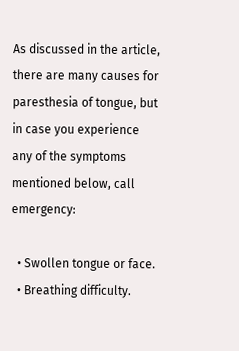As discussed in the article, there are many causes for paresthesia of tongue, but in case you experience any of the symptoms mentioned below, call emergency:

  • Swollen tongue or face.
  • Breathing difficulty.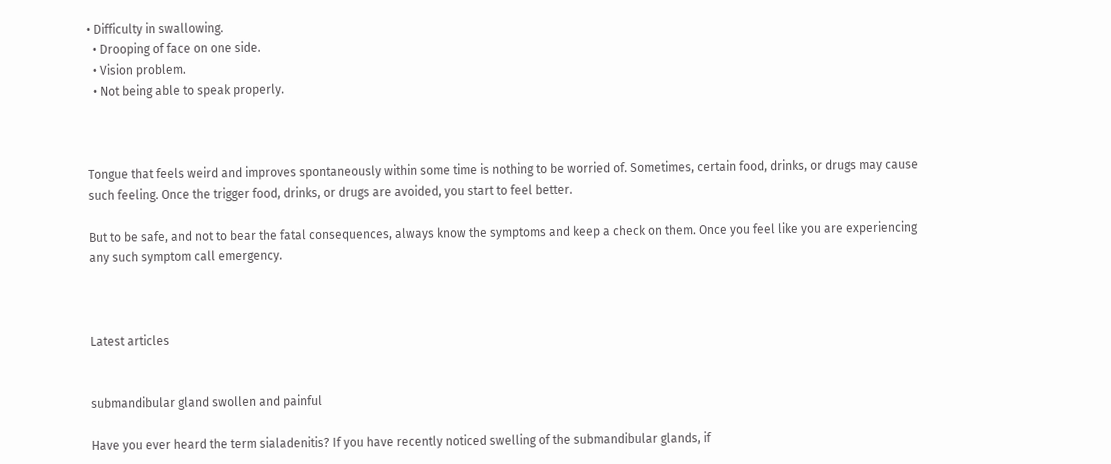• Difficulty in swallowing.
  • Drooping of face on one side.
  • Vision problem.
  • Not being able to speak properly.



Tongue that feels weird and improves spontaneously within some time is nothing to be worried of. Sometimes, certain food, drinks, or drugs may cause such feeling. Once the trigger food, drinks, or drugs are avoided, you start to feel better.

But to be safe, and not to bear the fatal consequences, always know the symptoms and keep a check on them. Once you feel like you are experiencing any such symptom call emergency.



Latest articles


submandibular gland swollen and painful

Have you ever heard the term sialadenitis? If you have recently noticed swelling of the submandibular glands, if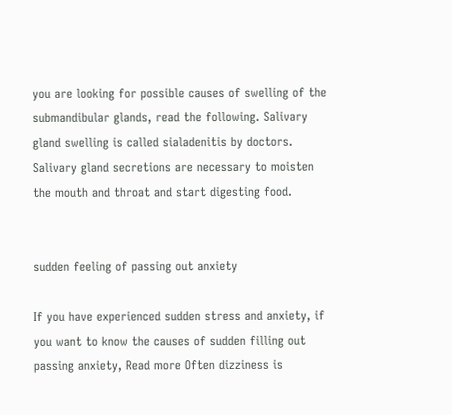you are looking for possible causes of swelling of the submandibular glands, read the following. Salivary gland swelling is called sialadenitis by doctors. Salivary gland secretions are necessary to moisten the mouth and throat and start digesting food.


sudden feeling of passing out anxiety

If you have experienced sudden stress and anxiety, if you want to know the causes of sudden filling out passing anxiety, Read more Often dizziness is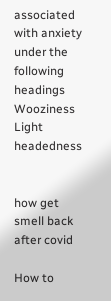associated with anxiety under the following headings Wooziness Light headedness


how get smell back after covid

How to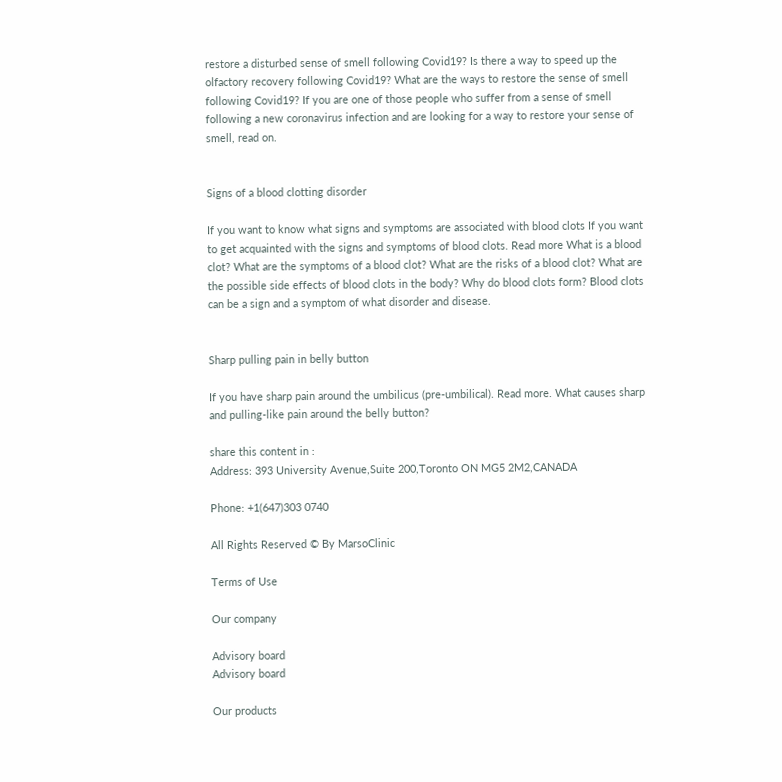restore a disturbed sense of smell following Covid19? Is there a way to speed up the olfactory recovery following Covid19? What are the ways to restore the sense of smell following Covid19? If you are one of those people who suffer from a sense of smell following a new coronavirus infection and are looking for a way to restore your sense of smell, read on.


Signs of a blood clotting disorder

If you want to know what signs and symptoms are associated with blood clots If you want to get acquainted with the signs and symptoms of blood clots. Read more What is a blood clot? What are the symptoms of a blood clot? What are the risks of a blood clot? What are the possible side effects of blood clots in the body? Why do blood clots form? Blood clots can be a sign and a symptom of what disorder and disease.


Sharp pulling pain in belly button

If you have sharp pain around the umbilicus (pre-umbilical). Read more. What causes sharp and pulling-like pain around the belly button?

share this content in :
Address: 393 University Avenue,Suite 200,Toronto ON MG5 2M2,CANADA

Phone: +1(647)303 0740

All Rights Reserved © By MarsoClinic

Terms of Use

Our company

Advisory board
Advisory board

Our products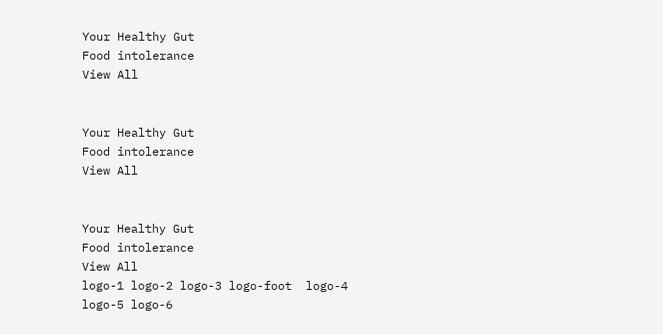Your Healthy Gut
Food intolerance
View All


Your Healthy Gut
Food intolerance
View All


Your Healthy Gut
Food intolerance
View All
logo-1 logo-2 logo-3 logo-foot  logo-4 logo-5 logo-6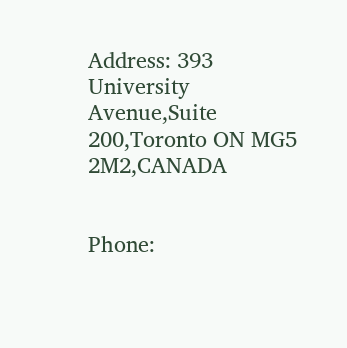Address: 393 University Avenue,Suite 200,Toronto ON MG5 2M2,CANADA


Phone: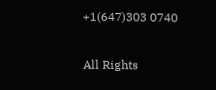+1(647)303 0740

All Rights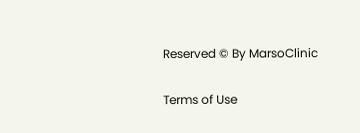Reserved © By MarsoClinic

Terms of Use